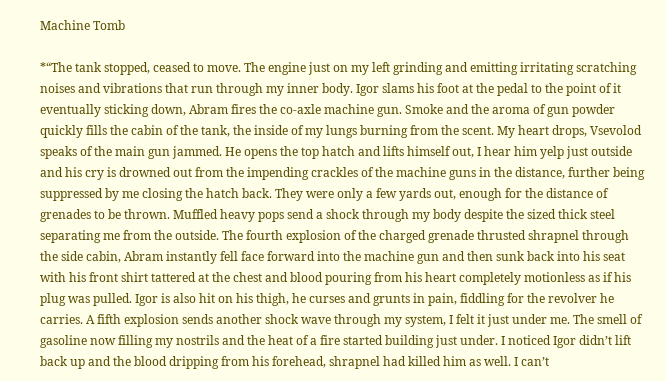Machine Tomb

*“The tank stopped, ceased to move. The engine just on my left grinding and emitting irritating scratching noises and vibrations that run through my inner body. Igor slams his foot at the pedal to the point of it eventually sticking down, Abram fires the co-axle machine gun. Smoke and the aroma of gun powder quickly fills the cabin of the tank, the inside of my lungs burning from the scent. My heart drops, Vsevolod speaks of the main gun jammed. He opens the top hatch and lifts himself out, I hear him yelp just outside and his cry is drowned out from the impending crackles of the machine guns in the distance, further being suppressed by me closing the hatch back. They were only a few yards out, enough for the distance of grenades to be thrown. Muffled heavy pops send a shock through my body despite the sized thick steel separating me from the outside. The fourth explosion of the charged grenade thrusted shrapnel through the side cabin, Abram instantly fell face forward into the machine gun and then sunk back into his seat with his front shirt tattered at the chest and blood pouring from his heart completely motionless as if his plug was pulled. Igor is also hit on his thigh, he curses and grunts in pain, fiddling for the revolver he carries. A fifth explosion sends another shock wave through my system, I felt it just under me. The smell of gasoline now filling my nostrils and the heat of a fire started building just under. I noticed Igor didn’t lift back up and the blood dripping from his forehead, shrapnel had killed him as well. I can’t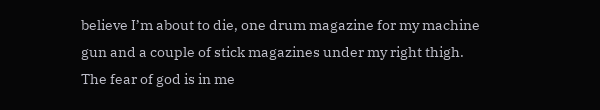believe I’m about to die, one drum magazine for my machine gun and a couple of stick magazines under my right thigh. The fear of god is in me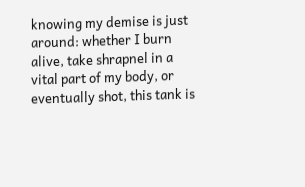knowing my demise is just around: whether I burn alive, take shrapnel in a vital part of my body, or eventually shot, this tank is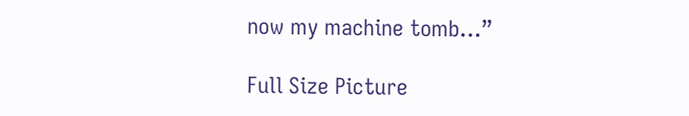now my machine tomb…”

Full Size Picture